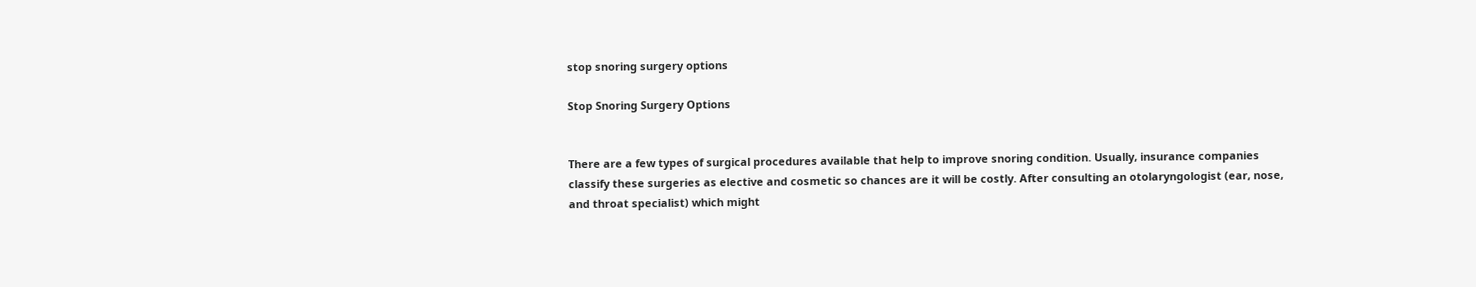stop snoring surgery options

Stop Snoring Surgery Options


There are a few types of surgical procedures available that help to improve snoring condition. Usually, insurance companies classify these surgeries as elective and cosmetic so chances are it will be costly. After consulting an otolaryngologist (ear, nose, and throat specialist) which might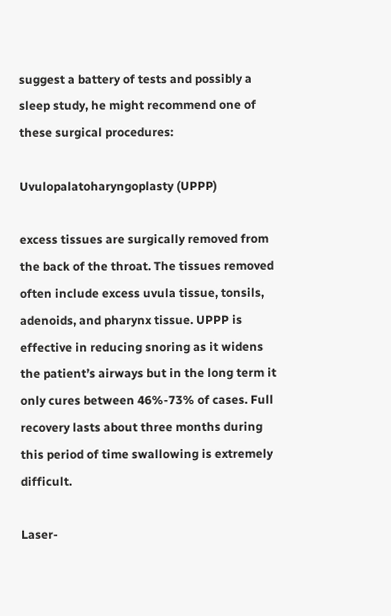suggest a battery of tests and possibly a sleep study, he might recommend one of these surgical procedures:

Uvulopalatoharyngoplasty (UPPP)

excess tissues are surgically removed from the back of the throat. The tissues removed often include excess uvula tissue, tonsils, adenoids, and pharynx tissue. UPPP is effective in reducing snoring as it widens the patient’s airways but in the long term it only cures between 46%-73% of cases. Full recovery lasts about three months during this period of time swallowing is extremely difficult.

Laser-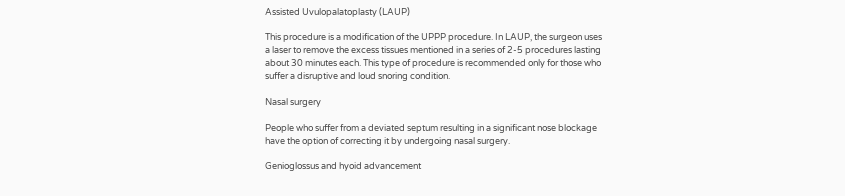Assisted Uvulopalatoplasty (LAUP)

This procedure is a modification of the UPPP procedure. In LAUP, the surgeon uses a laser to remove the excess tissues mentioned in a series of 2-5 procedures lasting about 30 minutes each. This type of procedure is recommended only for those who suffer a disruptive and loud snoring condition.

Nasal surgery

People who suffer from a deviated septum resulting in a significant nose blockage have the option of correcting it by undergoing nasal surgery.

Genioglossus and hyoid advancement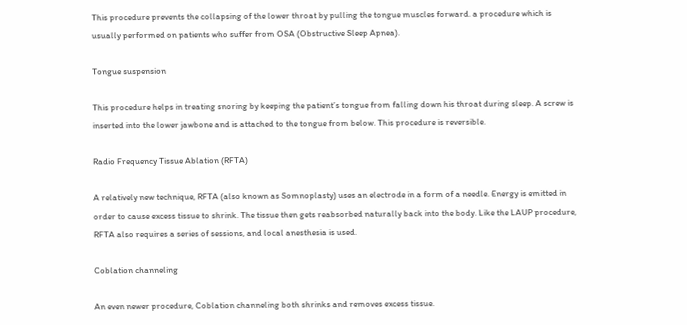This procedure prevents the collapsing of the lower throat by pulling the tongue muscles forward. a procedure which is usually performed on patients who suffer from OSA (Obstructive Sleep Apnea).

Tongue suspension

This procedure helps in treating snoring by keeping the patient’s tongue from falling down his throat during sleep. A screw is inserted into the lower jawbone and is attached to the tongue from below. This procedure is reversible.

Radio Frequency Tissue Ablation (RFTA)

A relatively new technique, RFTA (also known as Somnoplasty) uses an electrode in a form of a needle. Energy is emitted in order to cause excess tissue to shrink. The tissue then gets reabsorbed naturally back into the body. Like the LAUP procedure, RFTA also requires a series of sessions, and local anesthesia is used.

Coblation channeling

An even newer procedure, Coblation channeling both shrinks and removes excess tissue.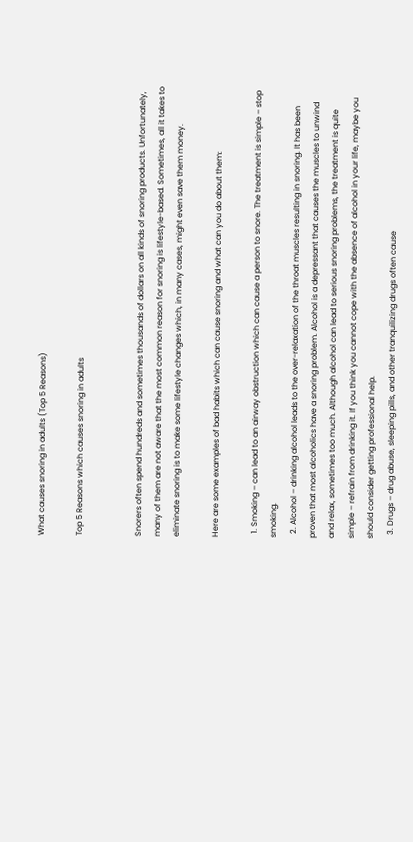What causes snoring in adults (Top 5 Reasons)

Top 5 Reasons which causes snoring in adults


Snorers often spend hundreds and sometimes thousands of dollars on all kinds of snoring products. Unfortunately, many of them are not aware that the most common reason for snoring is lifestyle-based. Sometimes, all it takes to eliminate snoring is to make some lifestyle changes which, in many cases, might even save them money.

Here are some examples of bad habits which can cause snoring and what can you do about them:

  1. Smoking – can lead to an airway obstruction which can cause a person to snore. The treatment is simple – stop smoking.
  2. Alcohol – drinking alcohol leads to the over-relaxation of the throat muscles resulting in snoring. It has been proven that most alcoholics have a snoring problem. Alcohol is a depressant that causes the muscles to unwind and relax, sometimes too much. Although alcohol can lead to serious snoring problems, the treatment is quite simple – refrain from drinking it. If you think you cannot cope with the absence of alcohol in your life, maybe you should consider getting professional help.
  3. Drugs – drug abuse, sleeping pills, and other tranquilizing drugs often cause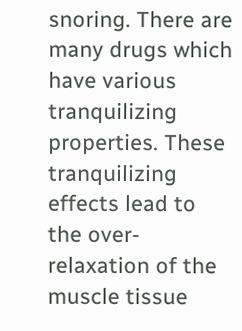snoring. There are many drugs which have various tranquilizing properties. These tranquilizing effects lead to the over-relaxation of the muscle tissue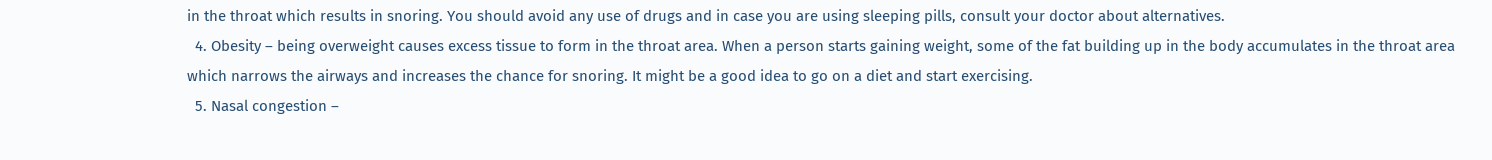in the throat which results in snoring. You should avoid any use of drugs and in case you are using sleeping pills, consult your doctor about alternatives.
  4. Obesity – being overweight causes excess tissue to form in the throat area. When a person starts gaining weight, some of the fat building up in the body accumulates in the throat area which narrows the airways and increases the chance for snoring. It might be a good idea to go on a diet and start exercising.
  5. Nasal congestion –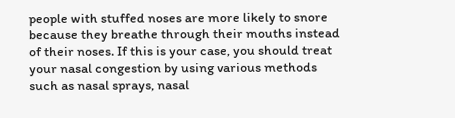people with stuffed noses are more likely to snore because they breathe through their mouths instead of their noses. If this is your case, you should treat your nasal congestion by using various methods such as nasal sprays, nasal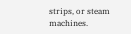strips, or steam machines.